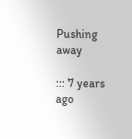Pushing away

::: 7 years ago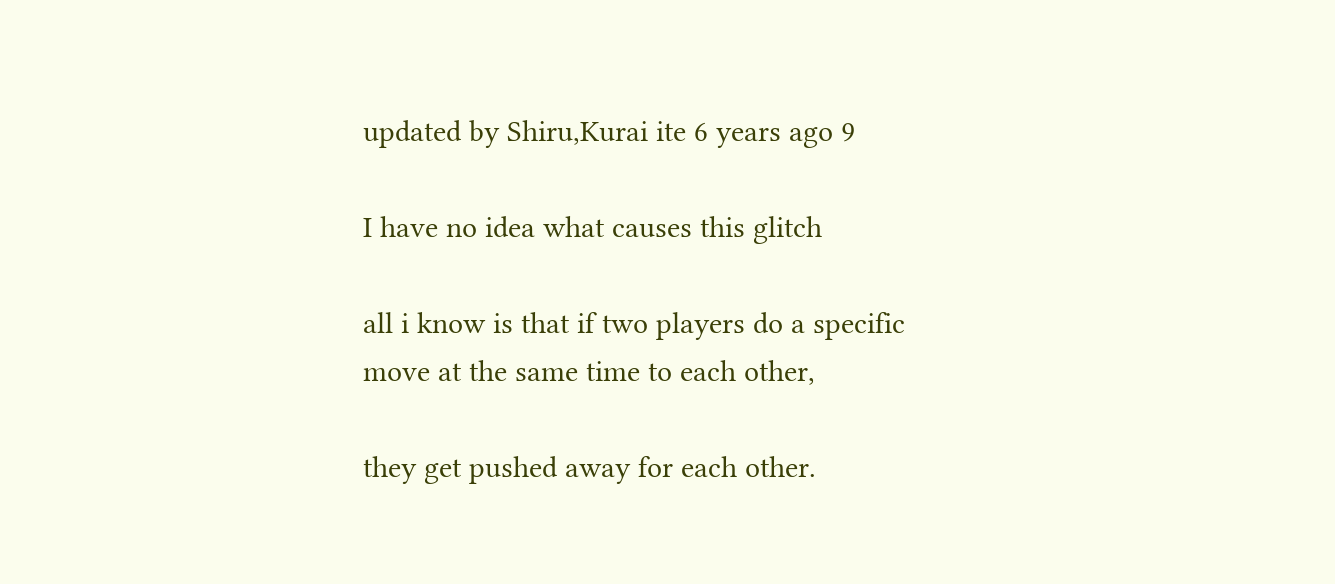updated by Shiru,Kurai ite 6 years ago 9

I have no idea what causes this glitch

all i know is that if two players do a specific move at the same time to each other,

they get pushed away for each other.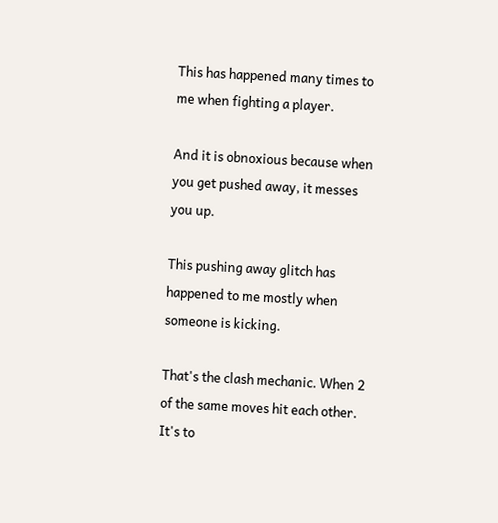This has happened many times to me when fighting a player.

And it is obnoxious because when you get pushed away, it messes you up.

This pushing away glitch has happened to me mostly when someone is kicking.

That's the clash mechanic. When 2 of the same moves hit each other. It's to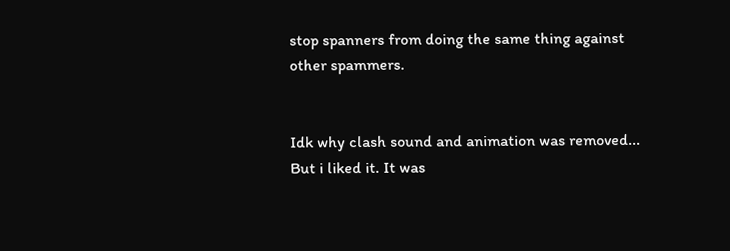stop spanners from doing the same thing against other spammers.


Idk why clash sound and animation was removed... But i liked it. It was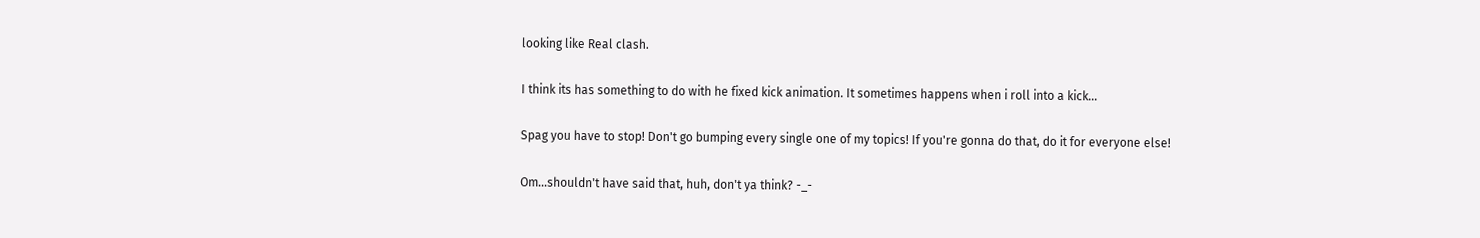looking like Real clash.

I think its has something to do with he fixed kick animation. It sometimes happens when i roll into a kick...

Spag you have to stop! Don't go bumping every single one of my topics! If you're gonna do that, do it for everyone else!

Om...shouldn't have said that, huh, don't ya think? -_-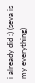i already did :) (seva is my everything)